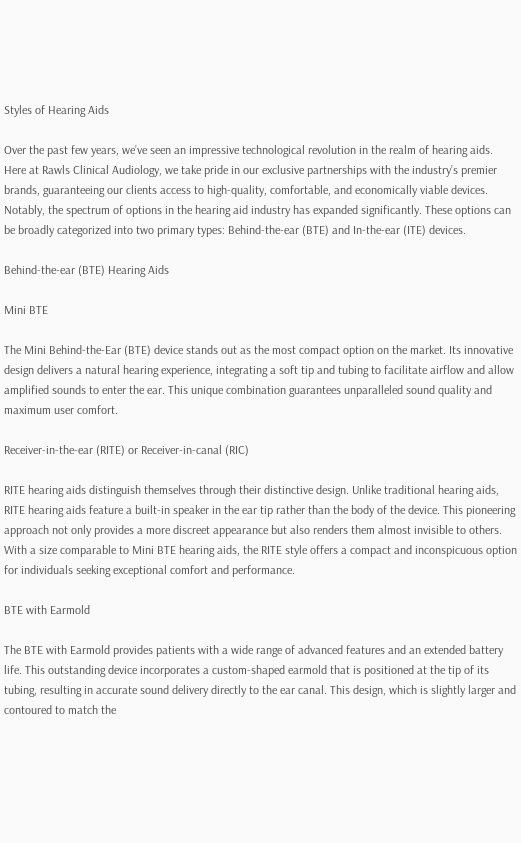Styles of Hearing Aids

Over the past few years, we’ve seen an impressive technological revolution in the realm of hearing aids. Here at Rawls Clinical Audiology, we take pride in our exclusive partnerships with the industry’s premier brands, guaranteeing our clients access to high-quality, comfortable, and economically viable devices. Notably, the spectrum of options in the hearing aid industry has expanded significantly. These options can be broadly categorized into two primary types: Behind-the-ear (BTE) and In-the-ear (ITE) devices.

Behind-the-ear (BTE) Hearing Aids

Mini BTE

The Mini Behind-the-Ear (BTE) device stands out as the most compact option on the market. Its innovative design delivers a natural hearing experience, integrating a soft tip and tubing to facilitate airflow and allow amplified sounds to enter the ear. This unique combination guarantees unparalleled sound quality and maximum user comfort.

Receiver-in-the-ear (RITE) or Receiver-in-canal (RIC)

RITE hearing aids distinguish themselves through their distinctive design. Unlike traditional hearing aids, RITE hearing aids feature a built-in speaker in the ear tip rather than the body of the device. This pioneering approach not only provides a more discreet appearance but also renders them almost invisible to others. With a size comparable to Mini BTE hearing aids, the RITE style offers a compact and inconspicuous option for individuals seeking exceptional comfort and performance.

BTE with Earmold

The BTE with Earmold provides patients with a wide range of advanced features and an extended battery life. This outstanding device incorporates a custom-shaped earmold that is positioned at the tip of its tubing, resulting in accurate sound delivery directly to the ear canal. This design, which is slightly larger and contoured to match the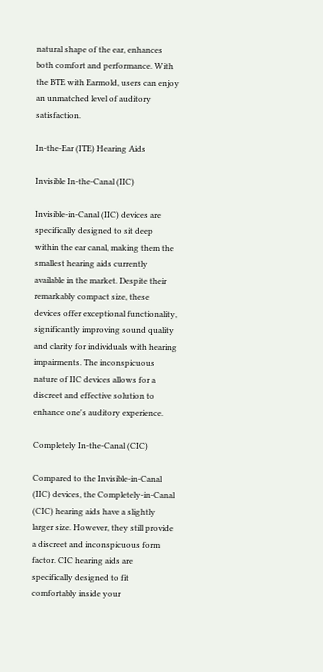natural shape of the ear, enhances both comfort and performance. With the BTE with Earmold, users can enjoy an unmatched level of auditory satisfaction.

In-the-Ear (ITE) Hearing Aids

Invisible In-the-Canal (IIC)

Invisible-in-Canal (IIC) devices are specifically designed to sit deep within the ear canal, making them the smallest hearing aids currently available in the market. Despite their remarkably compact size, these devices offer exceptional functionality, significantly improving sound quality and clarity for individuals with hearing impairments. The inconspicuous nature of IIC devices allows for a discreet and effective solution to enhance one's auditory experience.

Completely In-the-Canal (CIC)

Compared to the Invisible-in-Canal (IIC) devices, the Completely-in-Canal (CIC) hearing aids have a slightly larger size. However, they still provide a discreet and inconspicuous form factor. CIC hearing aids are specifically designed to fit comfortably inside your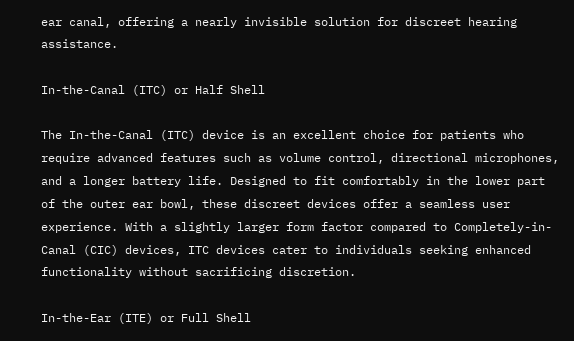ear canal, offering a nearly invisible solution for discreet hearing assistance.

In-the-Canal (ITC) or Half Shell

The In-the-Canal (ITC) device is an excellent choice for patients who require advanced features such as volume control, directional microphones, and a longer battery life. Designed to fit comfortably in the lower part of the outer ear bowl, these discreet devices offer a seamless user experience. With a slightly larger form factor compared to Completely-in-Canal (CIC) devices, ITC devices cater to individuals seeking enhanced functionality without sacrificing discretion.

In-the-Ear (ITE) or Full Shell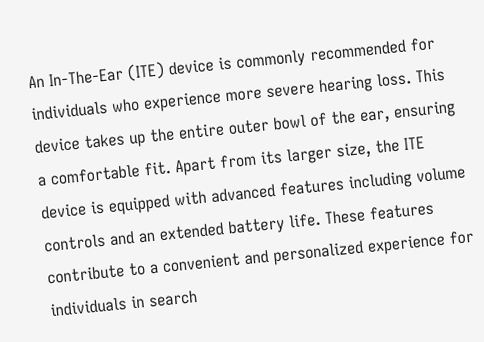An In-The-Ear (ITE) device is commonly recommended for individuals who experience more severe hearing loss. This device takes up the entire outer bowl of the ear, ensuring a comfortable fit. Apart from its larger size, the ITE device is equipped with advanced features including volume controls and an extended battery life. These features contribute to a convenient and personalized experience for individuals in search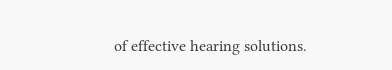of effective hearing solutions.